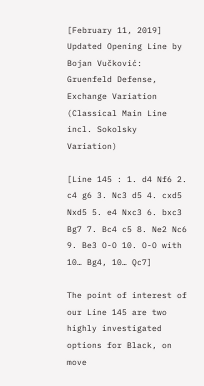[February 11, 2019] Updated Opening Line by Bojan Vučković:
Gruenfeld Defense, Exchange Variation (Classical Main Line incl. Sokolsky Variation)

[Line 145 : 1. d4 Nf6 2. c4 g6 3. Nc3 d5 4. cxd5 Nxd5 5. e4 Nxc3 6. bxc3 Bg7 7. Bc4 c5 8. Ne2 Nc6 9. Be3 O-O 10. O-O with 10… Bg4, 10… Qc7]

The point of interest of our Line 145 are two highly investigated options for Black, on move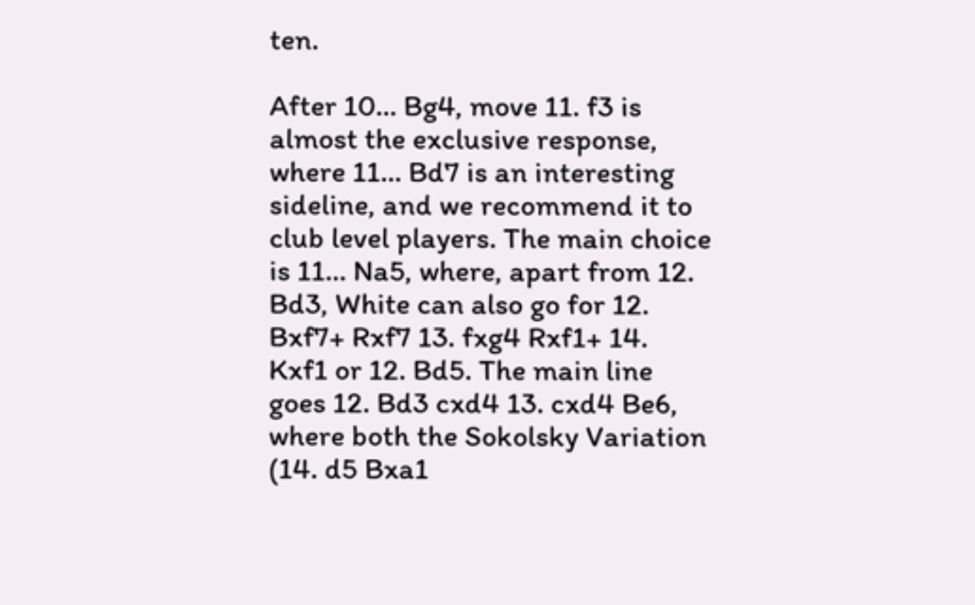ten.

After 10… Bg4, move 11. f3 is almost the exclusive response, where 11… Bd7 is an interesting sideline, and we recommend it to club level players. The main choice is 11… Na5, where, apart from 12. Bd3, White can also go for 12. Bxf7+ Rxf7 13. fxg4 Rxf1+ 14. Kxf1 or 12. Bd5. The main line goes 12. Bd3 cxd4 13. cxd4 Be6, where both the Sokolsky Variation (14. d5 Bxa1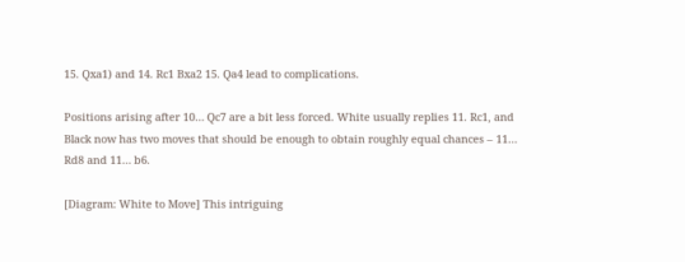15. Qxa1) and 14. Rc1 Bxa2 15. Qa4 lead to complications.

Positions arising after 10… Qc7 are a bit less forced. White usually replies 11. Rc1, and Black now has two moves that should be enough to obtain roughly equal chances – 11… Rd8 and 11… b6.

[Diagram: White to Move] This intriguing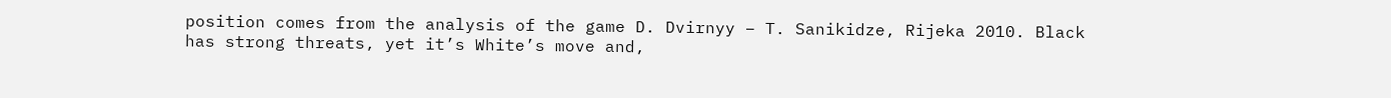position comes from the analysis of the game D. Dvirnyy – T. Sanikidze, Rijeka 2010. Black has strong threats, yet it’s White’s move and,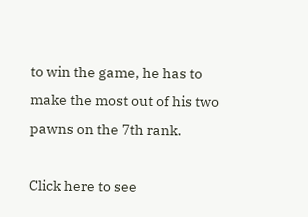to win the game, he has to make the most out of his two pawns on the 7th rank.

Click here to see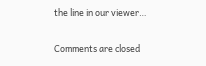the line in our viewer…

Comments are closed